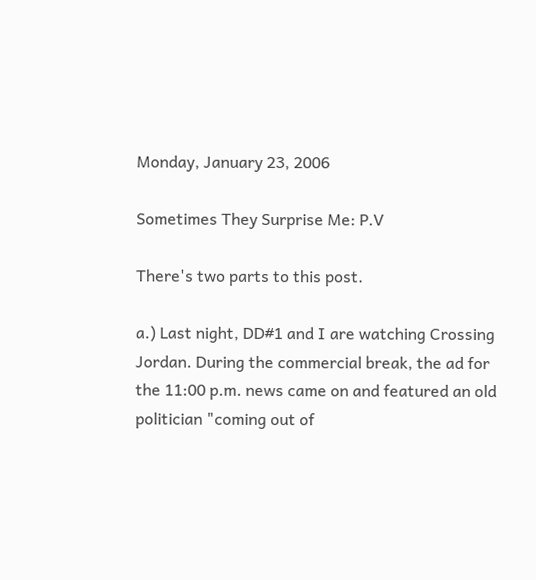Monday, January 23, 2006

Sometimes They Surprise Me: P.V

There's two parts to this post.

a.) Last night, DD#1 and I are watching Crossing Jordan. During the commercial break, the ad for the 11:00 p.m. news came on and featured an old politician "coming out of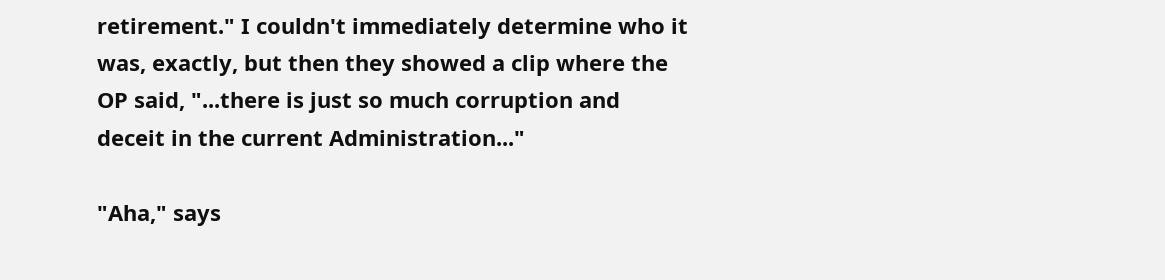retirement." I couldn't immediately determine who it was, exactly, but then they showed a clip where the OP said, "...there is just so much corruption and deceit in the current Administration..."

"Aha," says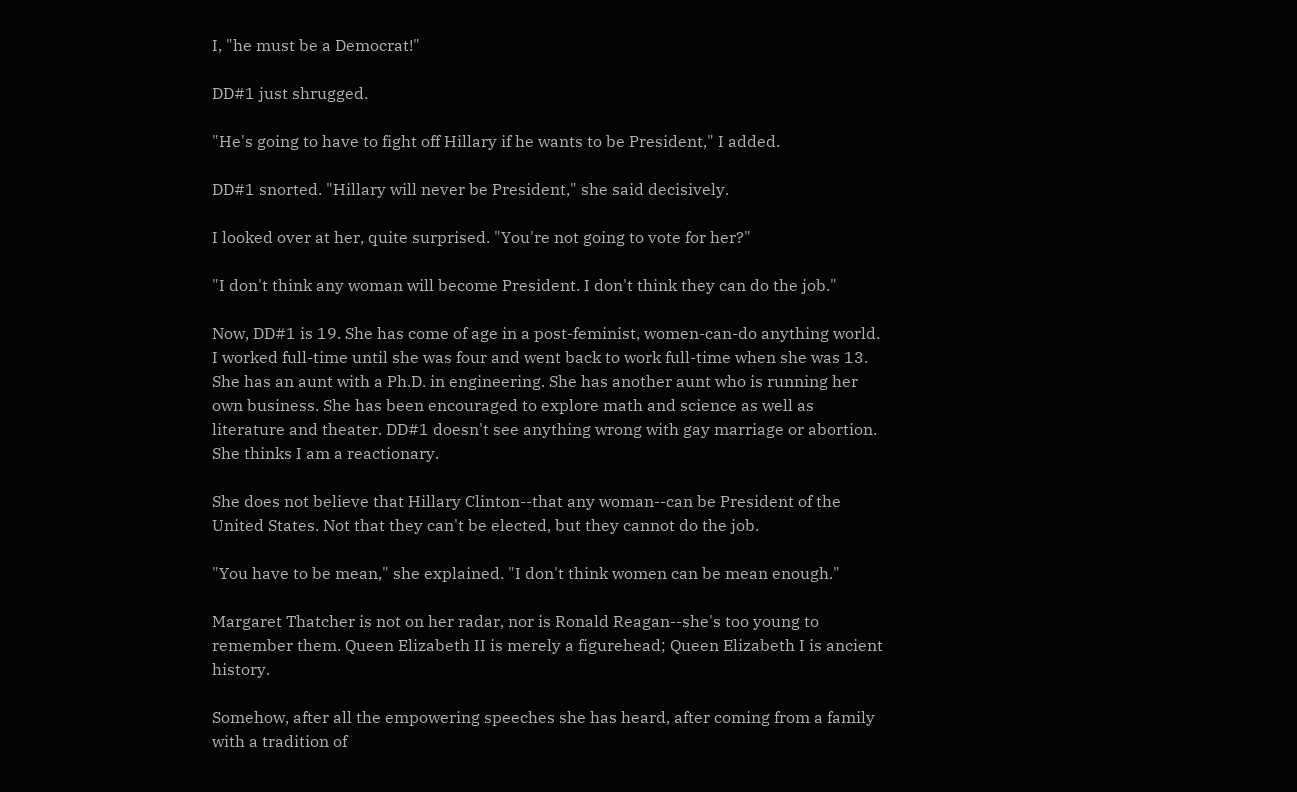I, "he must be a Democrat!"

DD#1 just shrugged.

"He's going to have to fight off Hillary if he wants to be President," I added.

DD#1 snorted. "Hillary will never be President," she said decisively.

I looked over at her, quite surprised. "You're not going to vote for her?"

"I don't think any woman will become President. I don't think they can do the job."

Now, DD#1 is 19. She has come of age in a post-feminist, women-can-do anything world. I worked full-time until she was four and went back to work full-time when she was 13. She has an aunt with a Ph.D. in engineering. She has another aunt who is running her own business. She has been encouraged to explore math and science as well as literature and theater. DD#1 doesn't see anything wrong with gay marriage or abortion. She thinks I am a reactionary.

She does not believe that Hillary Clinton--that any woman--can be President of the United States. Not that they can't be elected, but they cannot do the job.

"You have to be mean," she explained. "I don't think women can be mean enough."

Margaret Thatcher is not on her radar, nor is Ronald Reagan--she's too young to remember them. Queen Elizabeth II is merely a figurehead; Queen Elizabeth I is ancient history.

Somehow, after all the empowering speeches she has heard, after coming from a family with a tradition of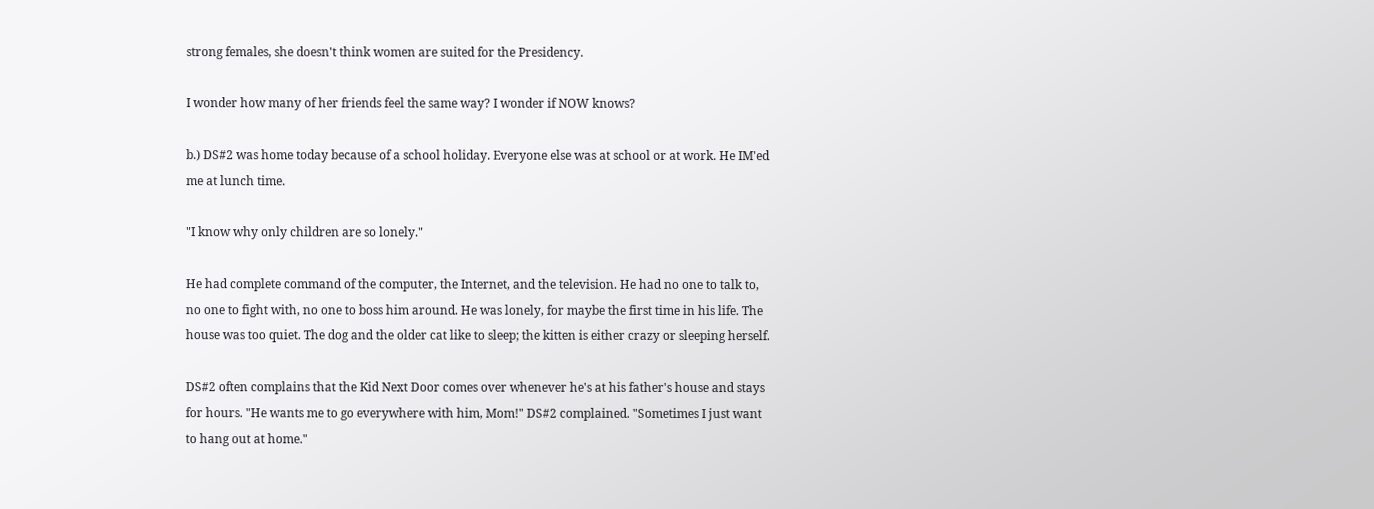strong females, she doesn't think women are suited for the Presidency.

I wonder how many of her friends feel the same way? I wonder if NOW knows?

b.) DS#2 was home today because of a school holiday. Everyone else was at school or at work. He IM'ed me at lunch time.

"I know why only children are so lonely."

He had complete command of the computer, the Internet, and the television. He had no one to talk to, no one to fight with, no one to boss him around. He was lonely, for maybe the first time in his life. The house was too quiet. The dog and the older cat like to sleep; the kitten is either crazy or sleeping herself.

DS#2 often complains that the Kid Next Door comes over whenever he's at his father's house and stays for hours. "He wants me to go everywhere with him, Mom!" DS#2 complained. "Sometimes I just want to hang out at home."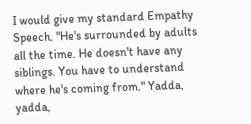I would give my standard Empathy Speech. "He's surrounded by adults all the time. He doesn't have any siblings. You have to understand where he's coming from." Yadda, yadda,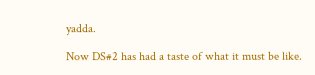yadda.

Now DS#2 has had a taste of what it must be like.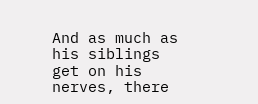And as much as his siblings get on his nerves, there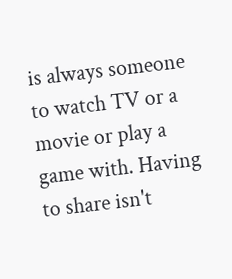is always someone to watch TV or a movie or play a game with. Having to share isn't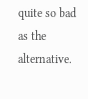quite so bad as the alternative.